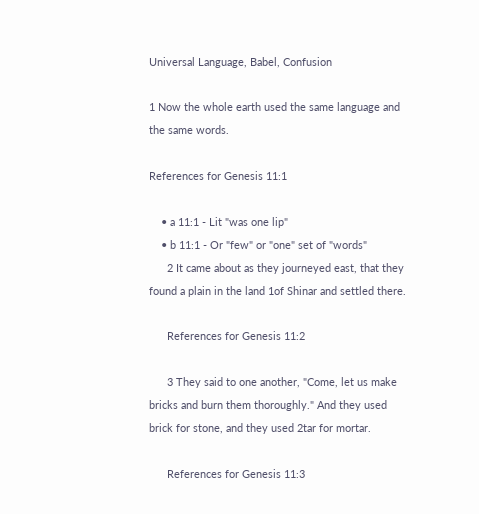Universal Language, Babel, Confusion

1 Now the whole earth used the same language and the same words.

References for Genesis 11:1

    • a 11:1 - Lit "was one lip"
    • b 11:1 - Or "few" or "one" set of "words"
      2 It came about as they journeyed east, that they found a plain in the land 1of Shinar and settled there.

      References for Genesis 11:2

      3 They said to one another, "Come, let us make bricks and burn them thoroughly." And they used brick for stone, and they used 2tar for mortar.

      References for Genesis 11:3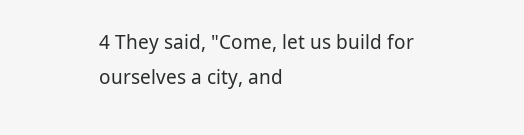4 They said, "Come, let us build for ourselves a city, and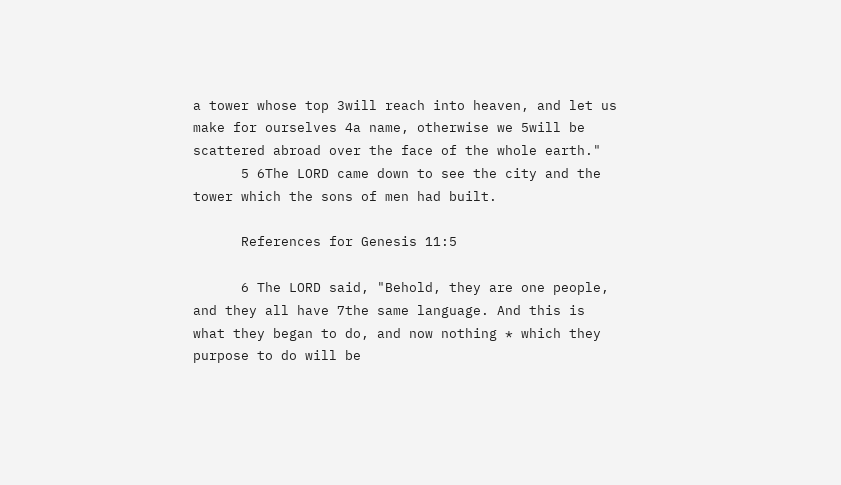a tower whose top 3will reach into heaven, and let us make for ourselves 4a name, otherwise we 5will be scattered abroad over the face of the whole earth."
      5 6The LORD came down to see the city and the tower which the sons of men had built.

      References for Genesis 11:5

      6 The LORD said, "Behold, they are one people, and they all have 7the same language. And this is what they began to do, and now nothing * which they purpose to do will be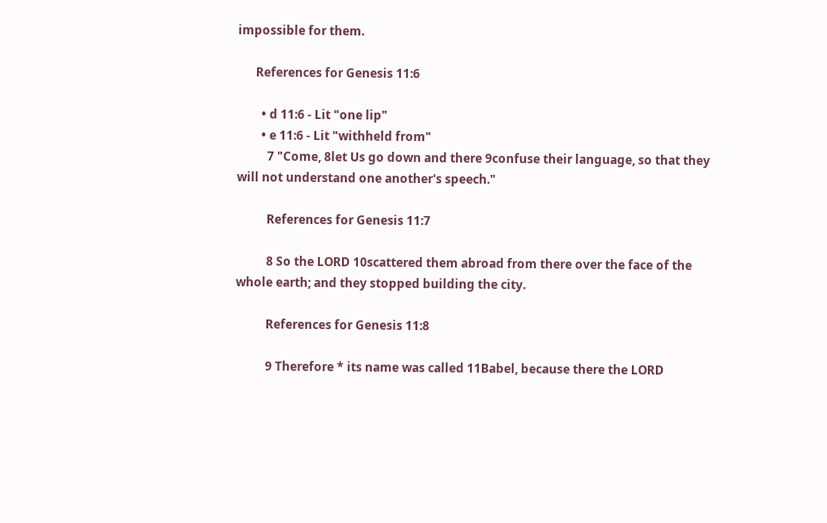impossible for them.

      References for Genesis 11:6

        • d 11:6 - Lit "one lip"
        • e 11:6 - Lit "withheld from"
          7 "Come, 8let Us go down and there 9confuse their language, so that they will not understand one another's speech."

          References for Genesis 11:7

          8 So the LORD 10scattered them abroad from there over the face of the whole earth; and they stopped building the city.

          References for Genesis 11:8

          9 Therefore * its name was called 11Babel, because there the LORD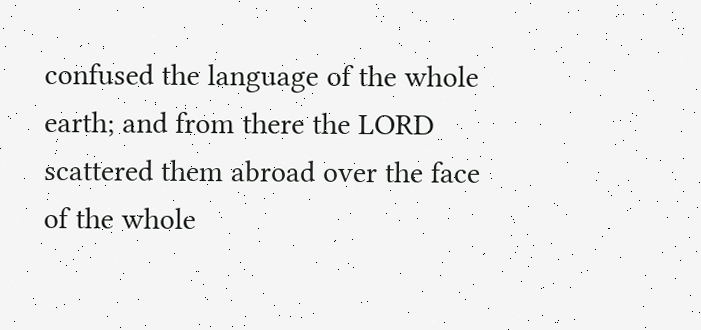confused the language of the whole earth; and from there the LORD scattered them abroad over the face of the whole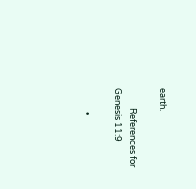earth.

          References for Genesis 11:9

            •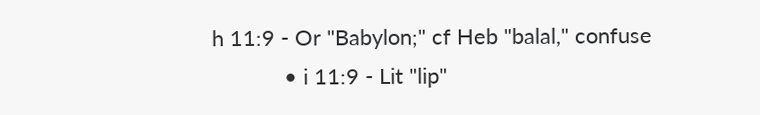h 11:9 - Or "Babylon;" cf Heb "balal," confuse
            • i 11:9 - Lit "lip"